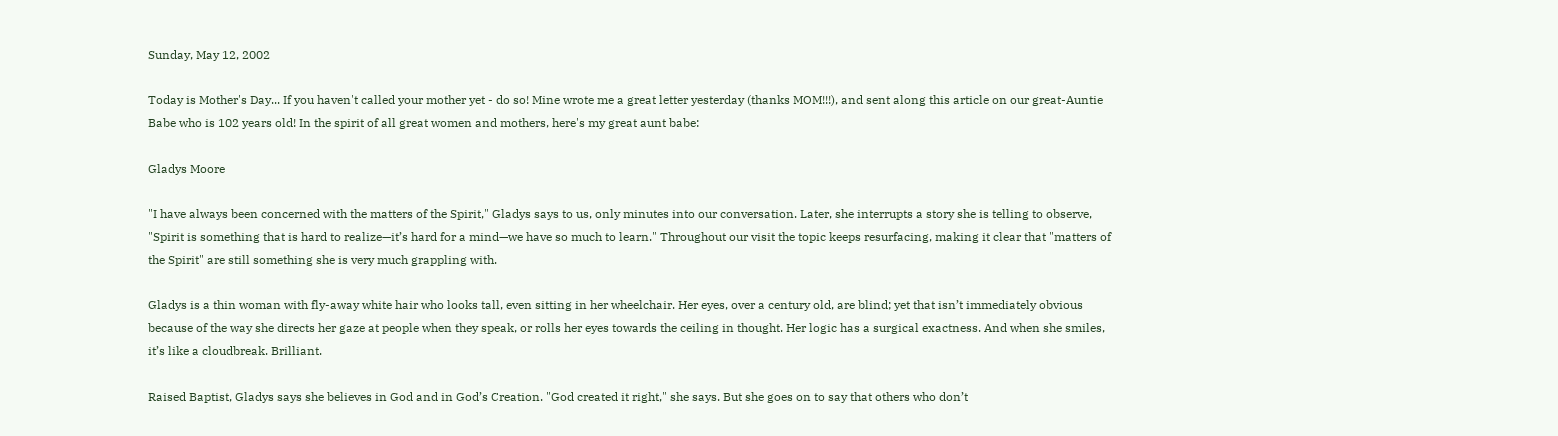Sunday, May 12, 2002

Today is Mother's Day... If you haven't called your mother yet - do so! Mine wrote me a great letter yesterday (thanks MOM!!!), and sent along this article on our great-Auntie Babe who is 102 years old! In the spirit of all great women and mothers, here's my great aunt babe:

Gladys Moore

"I have always been concerned with the matters of the Spirit," Gladys says to us, only minutes into our conversation. Later, she interrupts a story she is telling to observe, "Spirit is something that is hard to realize—it’s hard for a mind—we have so much to learn." Throughout our visit the topic keeps resurfacing, making it clear that "matters of the Spirit" are still something she is very much grappling with.

Gladys is a thin woman with fly-away white hair who looks tall, even sitting in her wheelchair. Her eyes, over a century old, are blind; yet that isn’t immediately obvious because of the way she directs her gaze at people when they speak, or rolls her eyes towards the ceiling in thought. Her logic has a surgical exactness. And when she smiles, it’s like a cloudbreak. Brilliant.

Raised Baptist, Gladys says she believes in God and in God’s Creation. "God created it right," she says. But she goes on to say that others who don’t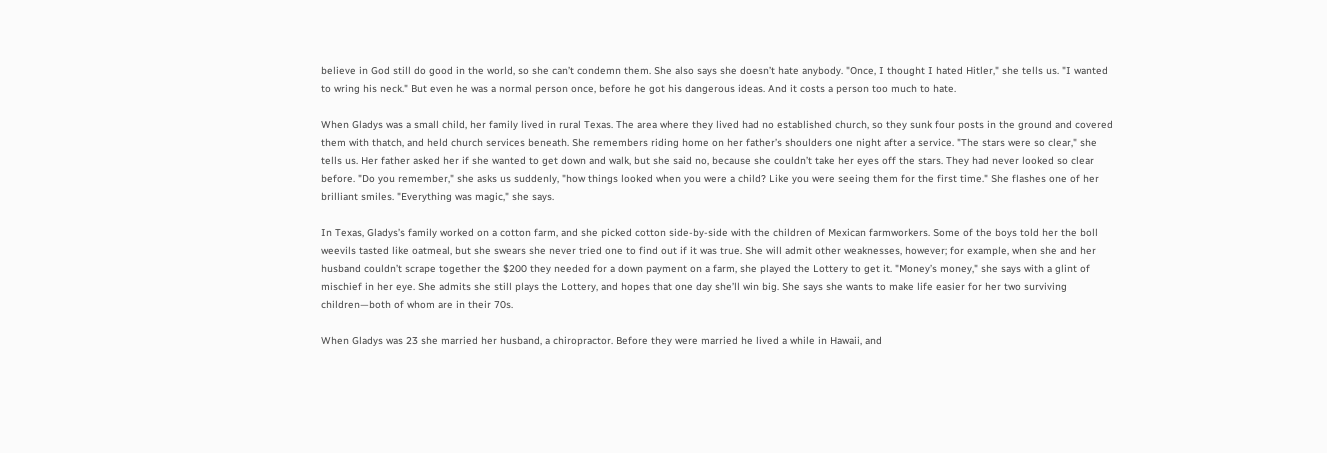believe in God still do good in the world, so she can’t condemn them. She also says she doesn’t hate anybody. "Once, I thought I hated Hitler," she tells us. "I wanted to wring his neck." But even he was a normal person once, before he got his dangerous ideas. And it costs a person too much to hate.

When Gladys was a small child, her family lived in rural Texas. The area where they lived had no established church, so they sunk four posts in the ground and covered them with thatch, and held church services beneath. She remembers riding home on her father’s shoulders one night after a service. "The stars were so clear," she tells us. Her father asked her if she wanted to get down and walk, but she said no, because she couldn’t take her eyes off the stars. They had never looked so clear before. "Do you remember," she asks us suddenly, "how things looked when you were a child? Like you were seeing them for the first time." She flashes one of her brilliant smiles. "Everything was magic," she says.

In Texas, Gladys’s family worked on a cotton farm, and she picked cotton side-by-side with the children of Mexican farmworkers. Some of the boys told her the boll weevils tasted like oatmeal, but she swears she never tried one to find out if it was true. She will admit other weaknesses, however; for example, when she and her husband couldn’t scrape together the $200 they needed for a down payment on a farm, she played the Lottery to get it. "Money’s money," she says with a glint of mischief in her eye. She admits she still plays the Lottery, and hopes that one day she’ll win big. She says she wants to make life easier for her two surviving children—both of whom are in their 70s.

When Gladys was 23 she married her husband, a chiropractor. Before they were married he lived a while in Hawaii, and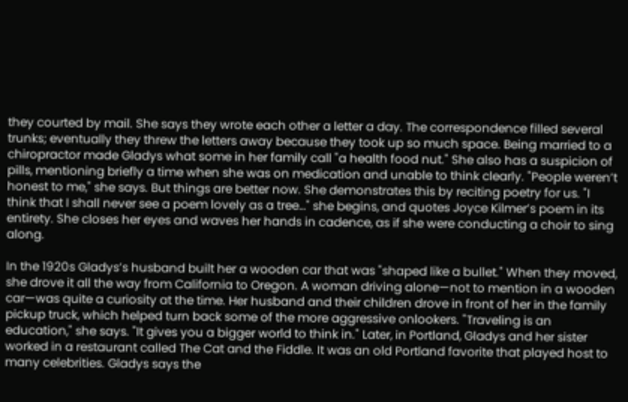they courted by mail. She says they wrote each other a letter a day. The correspondence filled several trunks; eventually they threw the letters away because they took up so much space. Being married to a chiropractor made Gladys what some in her family call "a health food nut." She also has a suspicion of pills, mentioning briefly a time when she was on medication and unable to think clearly. "People weren’t honest to me," she says. But things are better now. She demonstrates this by reciting poetry for us. "I think that I shall never see a poem lovely as a tree…" she begins, and quotes Joyce Kilmer’s poem in its entirety. She closes her eyes and waves her hands in cadence, as if she were conducting a choir to sing along.

In the 1920s Gladys’s husband built her a wooden car that was "shaped like a bullet." When they moved, she drove it all the way from California to Oregon. A woman driving alone—not to mention in a wooden car—was quite a curiosity at the time. Her husband and their children drove in front of her in the family pickup truck, which helped turn back some of the more aggressive onlookers. "Traveling is an education," she says. "It gives you a bigger world to think in." Later, in Portland, Gladys and her sister worked in a restaurant called The Cat and the Fiddle. It was an old Portland favorite that played host to many celebrities. Gladys says the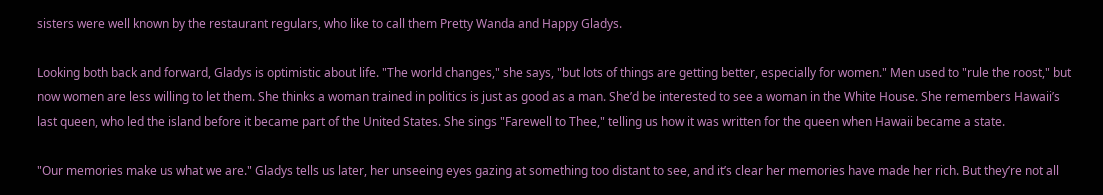sisters were well known by the restaurant regulars, who like to call them Pretty Wanda and Happy Gladys.

Looking both back and forward, Gladys is optimistic about life. "The world changes," she says, "but lots of things are getting better, especially for women." Men used to "rule the roost," but now women are less willing to let them. She thinks a woman trained in politics is just as good as a man. She’d be interested to see a woman in the White House. She remembers Hawaii’s last queen, who led the island before it became part of the United States. She sings "Farewell to Thee," telling us how it was written for the queen when Hawaii became a state.

"Our memories make us what we are." Gladys tells us later, her unseeing eyes gazing at something too distant to see, and it’s clear her memories have made her rich. But they’re not all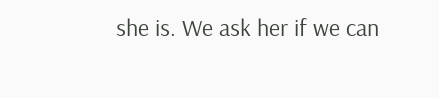she is. We ask her if we can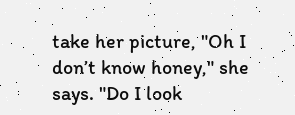take her picture, "Oh I don’t know honey," she says. "Do I look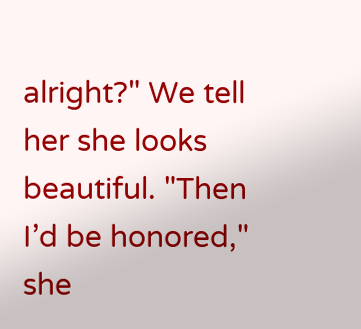alright?" We tell her she looks beautiful. "Then I’d be honored," she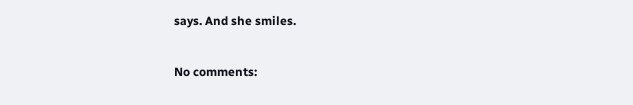says. And she smiles.

No comments: